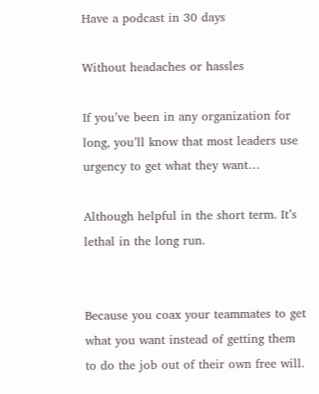Have a podcast in 30 days

Without headaches or hassles

If you’ve been in any organization for long, you’ll know that most leaders use urgency to get what they want…

Although helpful in the short term. It’s lethal in the long run.


Because you coax your teammates to get what you want instead of getting them to do the job out of their own free will.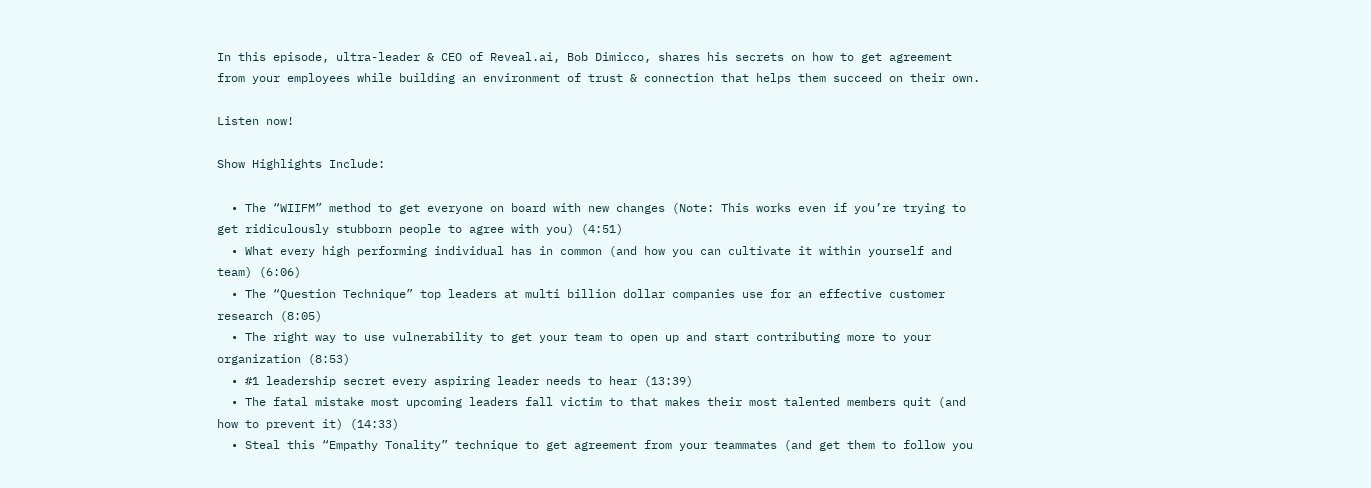In this episode, ultra-leader & CEO of Reveal.ai, Bob Dimicco, shares his secrets on how to get agreement from your employees while building an environment of trust & connection that helps them succeed on their own.

Listen now!

Show Highlights Include:

  • The “WIIFM” method to get everyone on board with new changes (Note: This works even if you’re trying to get ridiculously stubborn people to agree with you) (4:51)
  • What every high performing individual has in common (and how you can cultivate it within yourself and team) (6:06)
  • The “Question Technique” top leaders at multi billion dollar companies use for an effective customer research (8:05)
  • The right way to use vulnerability to get your team to open up and start contributing more to your organization (8:53)
  • #1 leadership secret every aspiring leader needs to hear (13:39)
  • The fatal mistake most upcoming leaders fall victim to that makes their most talented members quit (and how to prevent it) (14:33)
  • Steal this “Empathy Tonality” technique to get agreement from your teammates (and get them to follow you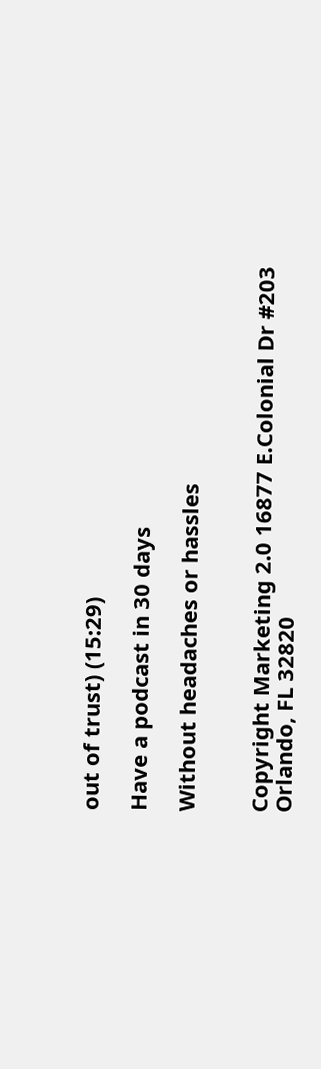out of trust) (15:29)

Have a podcast in 30 days

Without headaches or hassles


Copyright Marketing 2.0 16877 E.Colonial Dr #203 Orlando, FL 32820